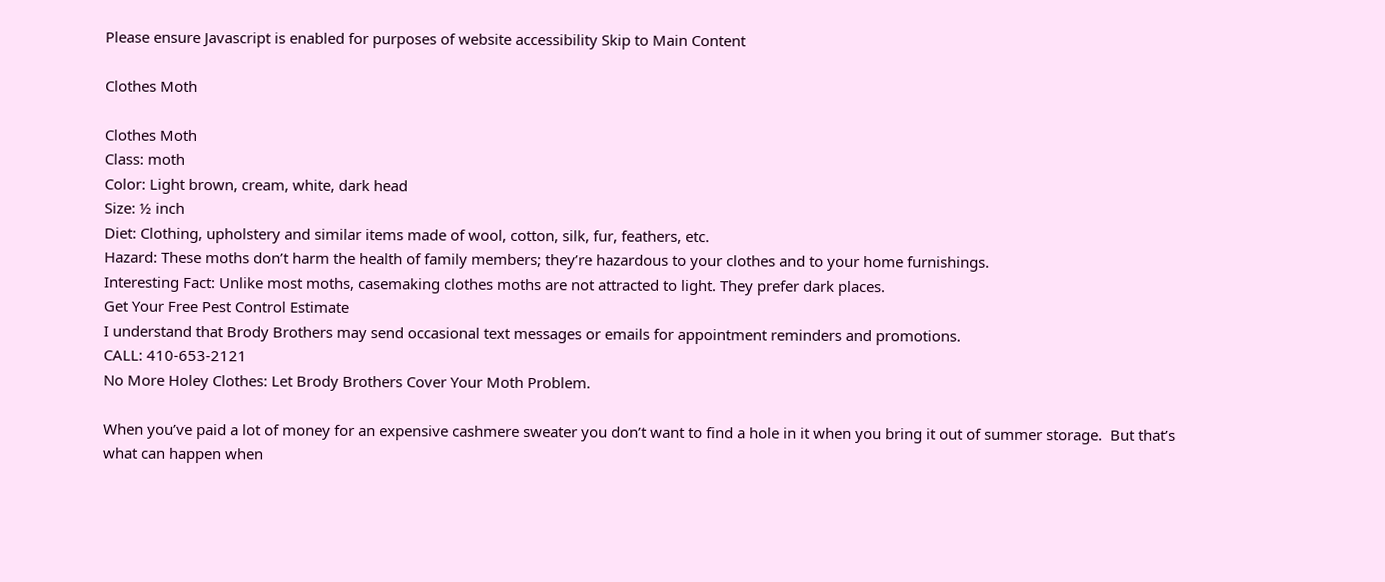Please ensure Javascript is enabled for purposes of website accessibility Skip to Main Content

Clothes Moth

Clothes Moth
Class: moth
Color: Light brown, cream, white, dark head
Size: ½ inch
Diet: Clothing, upholstery and similar items made of wool, cotton, silk, fur, feathers, etc.
Hazard: These moths don’t harm the health of family members; they’re hazardous to your clothes and to your home furnishings.
Interesting Fact: Unlike most moths, casemaking clothes moths are not attracted to light. They prefer dark places.
Get Your Free Pest Control Estimate
I understand that Brody Brothers may send occasional text messages or emails for appointment reminders and promotions.
CALL: 410-653-2121
No More Holey Clothes: Let Brody Brothers Cover Your Moth Problem.

When you’ve paid a lot of money for an expensive cashmere sweater you don’t want to find a hole in it when you bring it out of summer storage.  But that’s what can happen when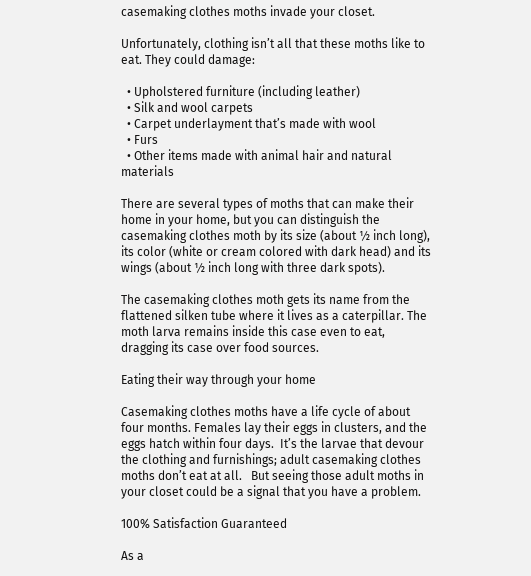casemaking clothes moths invade your closet.

Unfortunately, clothing isn’t all that these moths like to eat. They could damage:

  • Upholstered furniture (including leather)
  • Silk and wool carpets
  • Carpet underlayment that’s made with wool
  • Furs
  • Other items made with animal hair and natural materials

There are several types of moths that can make their home in your home, but you can distinguish the casemaking clothes moth by its size (about ½ inch long), its color (white or cream colored with dark head) and its wings (about ½ inch long with three dark spots).

The casemaking clothes moth gets its name from the flattened silken tube where it lives as a caterpillar. The moth larva remains inside this case even to eat, dragging its case over food sources.

Eating their way through your home

Casemaking clothes moths have a life cycle of about four months. Females lay their eggs in clusters, and the eggs hatch within four days.  It’s the larvae that devour the clothing and furnishings; adult casemaking clothes moths don’t eat at all.   But seeing those adult moths in your closet could be a signal that you have a problem.

100% Satisfaction Guaranteed

As a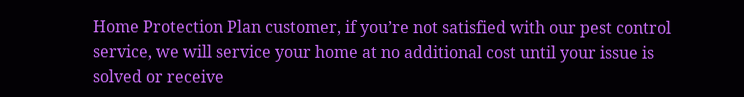Home Protection Plan customer, if you’re not satisfied with our pest control service, we will service your home at no additional cost until your issue is solved or receive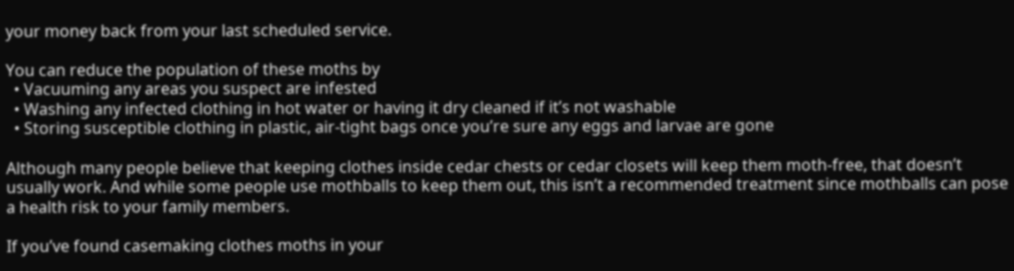your money back from your last scheduled service.

You can reduce the population of these moths by
  • Vacuuming any areas you suspect are infested
  • Washing any infected clothing in hot water or having it dry cleaned if it’s not washable
  • Storing susceptible clothing in plastic, air-tight bags once you’re sure any eggs and larvae are gone

Although many people believe that keeping clothes inside cedar chests or cedar closets will keep them moth-free, that doesn’t usually work. And while some people use mothballs to keep them out, this isn’t a recommended treatment since mothballs can pose a health risk to your family members.

If you’ve found casemaking clothes moths in your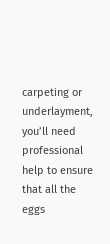carpeting or underlayment, you’ll need professional help to ensure that all the eggs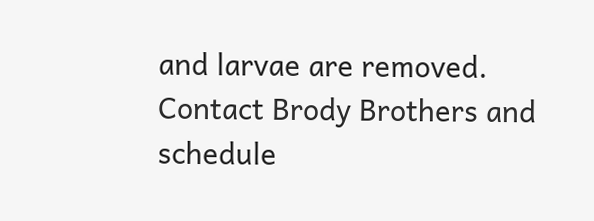and larvae are removed. Contact Brody Brothers and schedule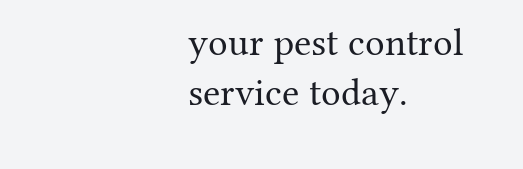your pest control service today.